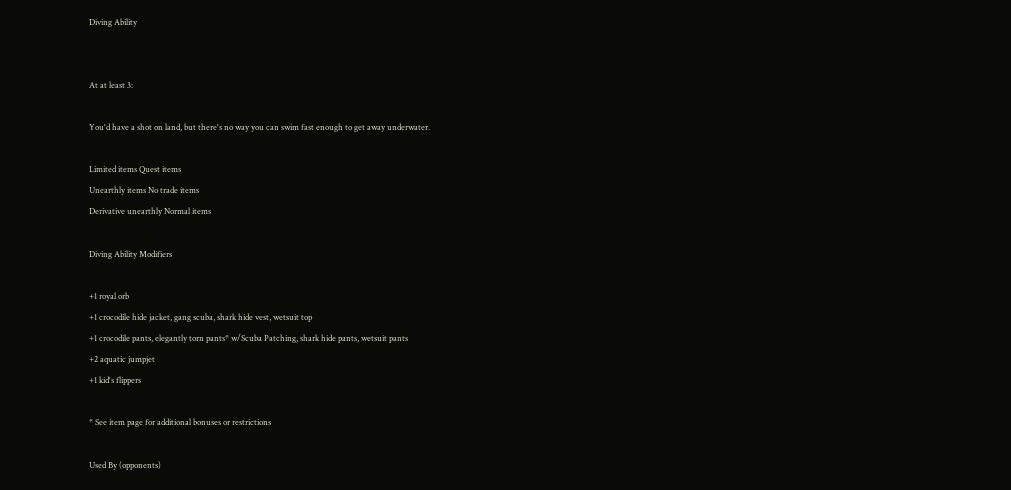Diving Ability


At at least 3:

You'd have a shot on land, but there's no way you can swim fast enough to get away underwater.

Limited items Quest items
Unearthly items No trade items
Derivative unearthly Normal items

Diving Ability Modifiers

+1 royal orb
+1 crocodile hide jacket, gang scuba, shark hide vest, wetsuit top
+1 crocodile pants, elegantly torn pants* w/Scuba Patching, shark hide pants, wetsuit pants
+2 aquatic jumpjet
+1 kid's flippers

* See item page for additional bonuses or restrictions

Used By (opponents)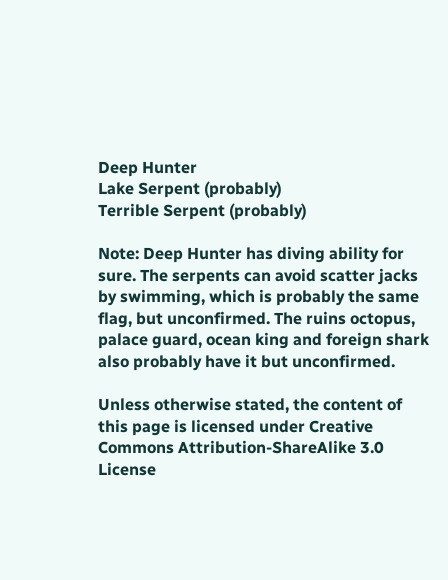Deep Hunter
Lake Serpent (probably)
Terrible Serpent (probably)

Note: Deep Hunter has diving ability for sure. The serpents can avoid scatter jacks by swimming, which is probably the same flag, but unconfirmed. The ruins octopus, palace guard, ocean king and foreign shark also probably have it but unconfirmed.

Unless otherwise stated, the content of this page is licensed under Creative Commons Attribution-ShareAlike 3.0 License